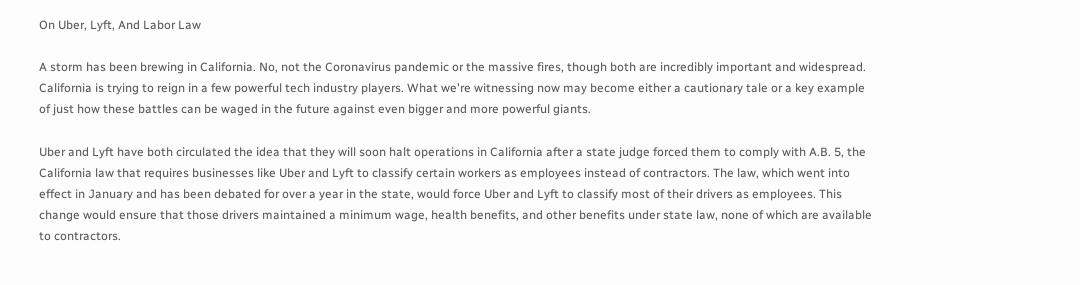On Uber, Lyft, And Labor Law

A storm has been brewing in California. No, not the Coronavirus pandemic or the massive fires, though both are incredibly important and widespread. California is trying to reign in a few powerful tech industry players. What we're witnessing now may become either a cautionary tale or a key example of just how these battles can be waged in the future against even bigger and more powerful giants.

Uber and Lyft have both circulated the idea that they will soon halt operations in California after a state judge forced them to comply with A.B. 5, the California law that requires businesses like Uber and Lyft to classify certain workers as employees instead of contractors. The law, which went into effect in January and has been debated for over a year in the state, would force Uber and Lyft to classify most of their drivers as employees. This change would ensure that those drivers maintained a minimum wage, health benefits, and other benefits under state law, none of which are available to contractors.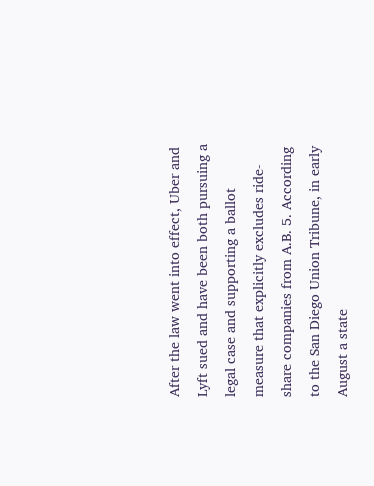After the law went into effect, Uber and Lyft sued and have been both pursuing a legal case and supporting a ballot measure that explicitly excludes ride-share companies from A.B. 5. According to the San Diego Union Tribune, in early August a state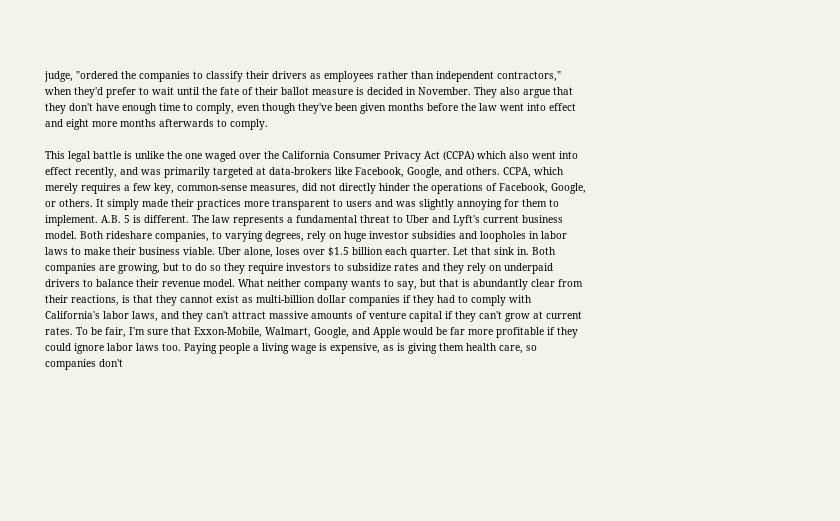judge, "ordered the companies to classify their drivers as employees rather than independent contractors," when they'd prefer to wait until the fate of their ballot measure is decided in November. They also argue that they don't have enough time to comply, even though they've been given months before the law went into effect and eight more months afterwards to comply.

This legal battle is unlike the one waged over the California Consumer Privacy Act (CCPA) which also went into effect recently, and was primarily targeted at data-brokers like Facebook, Google, and others. CCPA, which merely requires a few key, common-sense measures, did not directly hinder the operations of Facebook, Google, or others. It simply made their practices more transparent to users and was slightly annoying for them to implement. A.B. 5 is different. The law represents a fundamental threat to Uber and Lyft's current business model. Both rideshare companies, to varying degrees, rely on huge investor subsidies and loopholes in labor laws to make their business viable. Uber alone, loses over $1.5 billion each quarter. Let that sink in. Both companies are growing, but to do so they require investors to subsidize rates and they rely on underpaid drivers to balance their revenue model. What neither company wants to say, but that is abundantly clear from their reactions, is that they cannot exist as multi-billion dollar companies if they had to comply with California's labor laws, and they can't attract massive amounts of venture capital if they can't grow at current rates. To be fair, I'm sure that Exxon-Mobile, Walmart, Google, and Apple would be far more profitable if they could ignore labor laws too. Paying people a living wage is expensive, as is giving them health care, so companies don't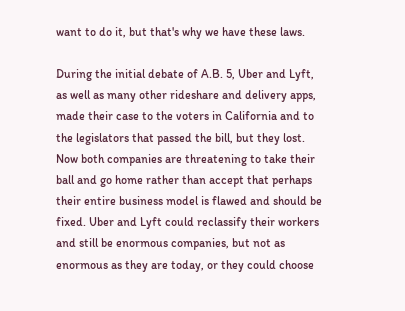want to do it, but that's why we have these laws.

During the initial debate of A.B. 5, Uber and Lyft, as well as many other rideshare and delivery apps, made their case to the voters in California and to the legislators that passed the bill, but they lost. Now both companies are threatening to take their ball and go home rather than accept that perhaps their entire business model is flawed and should be fixed. Uber and Lyft could reclassify their workers and still be enormous companies, but not as enormous as they are today, or they could choose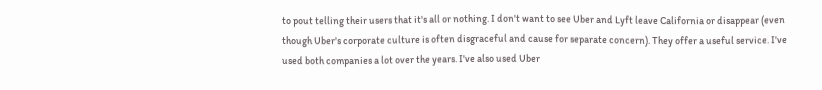to pout telling their users that it's all or nothing. I don't want to see Uber and Lyft leave California or disappear (even though Uber's corporate culture is often disgraceful and cause for separate concern). They offer a useful service. I've used both companies a lot over the years. I've also used Uber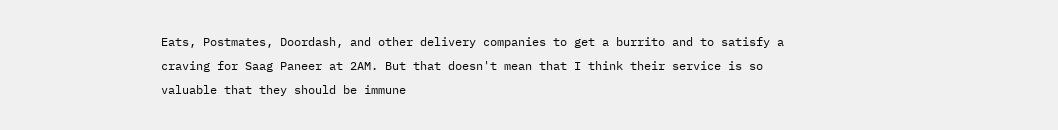Eats, Postmates, Doordash, and other delivery companies to get a burrito and to satisfy a craving for Saag Paneer at 2AM. But that doesn't mean that I think their service is so valuable that they should be immune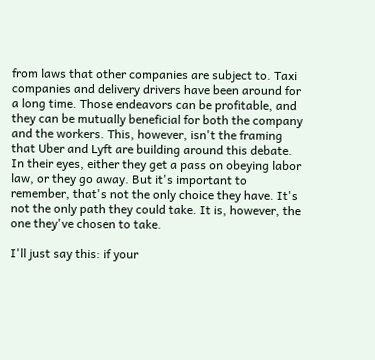from laws that other companies are subject to. Taxi companies and delivery drivers have been around for a long time. Those endeavors can be profitable, and they can be mutually beneficial for both the company and the workers. This, however, isn't the framing that Uber and Lyft are building around this debate. In their eyes, either they get a pass on obeying labor law, or they go away. But it's important to remember, that's not the only choice they have. It's not the only path they could take. It is, however, the one they've chosen to take.

I'll just say this: if your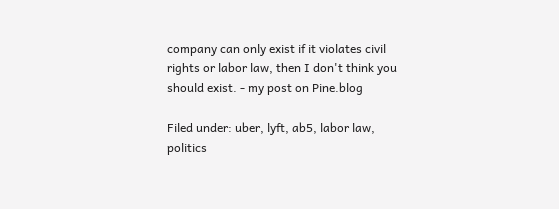company can only exist if it violates civil rights or labor law, then I don't think you should exist. - my post on Pine.blog

Filed under: uber, lyft, ab5, labor law, politics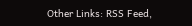Other Links: RSS Feed,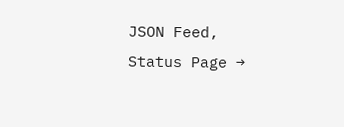JSON Feed, Status Page →